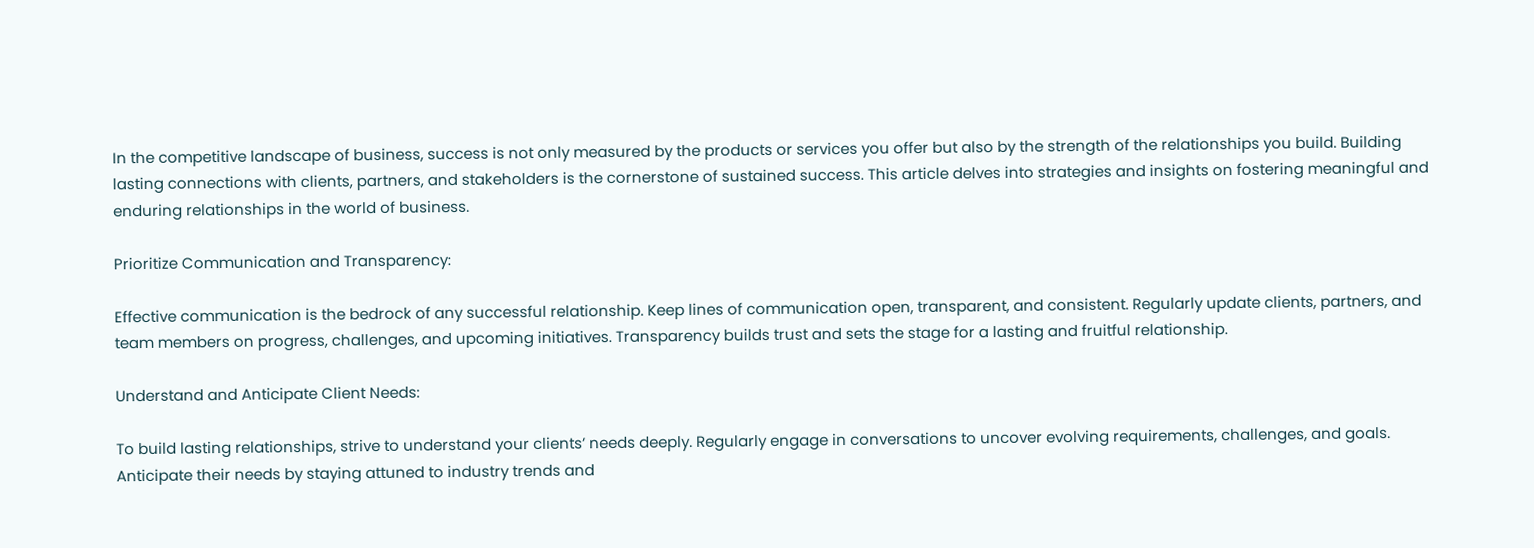In the competitive landscape of business, success is not only measured by the products or services you offer but also by the strength of the relationships you build. Building lasting connections with clients, partners, and stakeholders is the cornerstone of sustained success. This article delves into strategies and insights on fostering meaningful and enduring relationships in the world of business.

Prioritize Communication and Transparency:

Effective communication is the bedrock of any successful relationship. Keep lines of communication open, transparent, and consistent. Regularly update clients, partners, and team members on progress, challenges, and upcoming initiatives. Transparency builds trust and sets the stage for a lasting and fruitful relationship.

Understand and Anticipate Client Needs:

To build lasting relationships, strive to understand your clients’ needs deeply. Regularly engage in conversations to uncover evolving requirements, challenges, and goals. Anticipate their needs by staying attuned to industry trends and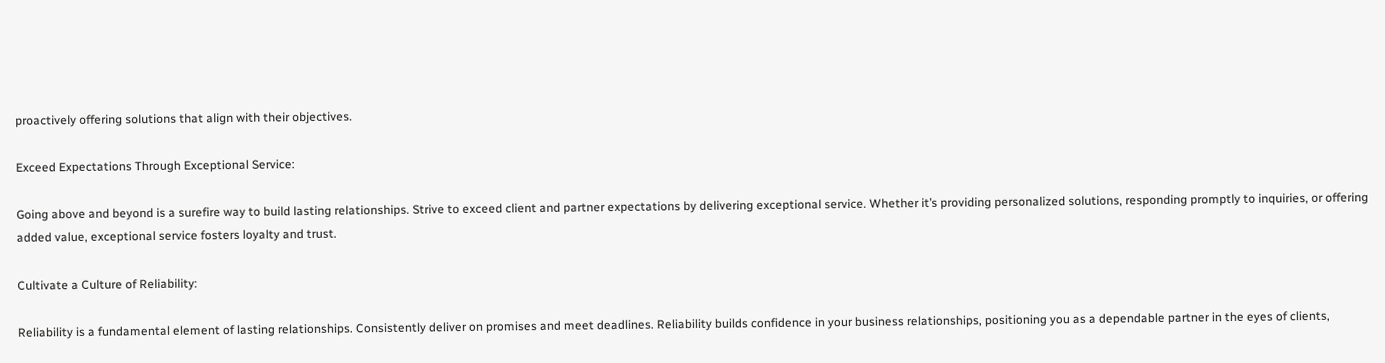proactively offering solutions that align with their objectives.

Exceed Expectations Through Exceptional Service:

Going above and beyond is a surefire way to build lasting relationships. Strive to exceed client and partner expectations by delivering exceptional service. Whether it’s providing personalized solutions, responding promptly to inquiries, or offering added value, exceptional service fosters loyalty and trust.

Cultivate a Culture of Reliability:

Reliability is a fundamental element of lasting relationships. Consistently deliver on promises and meet deadlines. Reliability builds confidence in your business relationships, positioning you as a dependable partner in the eyes of clients,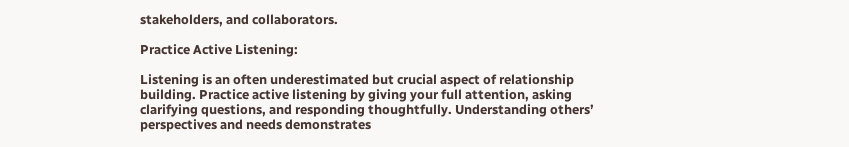stakeholders, and collaborators.

Practice Active Listening:

Listening is an often underestimated but crucial aspect of relationship building. Practice active listening by giving your full attention, asking clarifying questions, and responding thoughtfully. Understanding others’ perspectives and needs demonstrates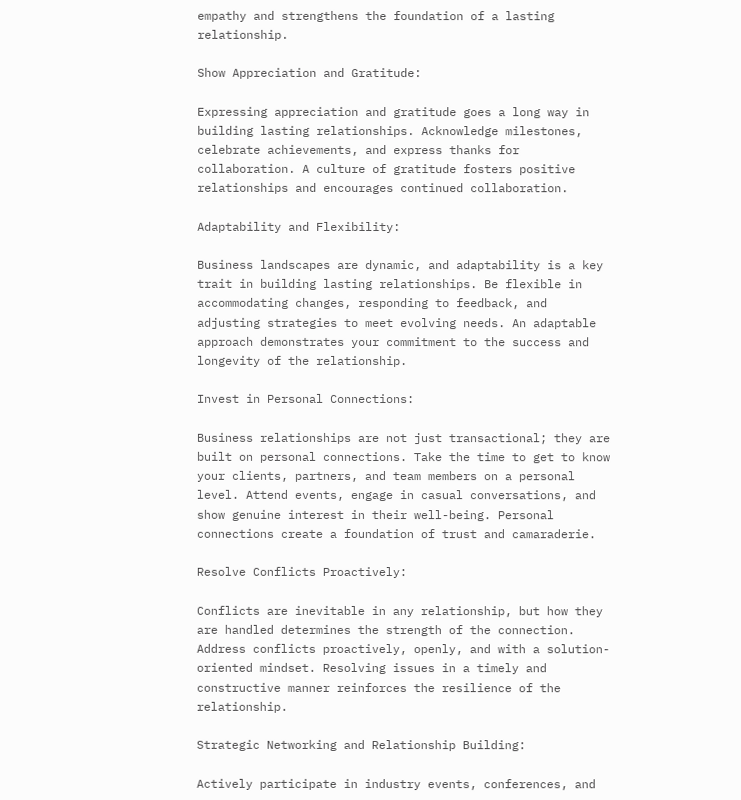empathy and strengthens the foundation of a lasting relationship.

Show Appreciation and Gratitude:

Expressing appreciation and gratitude goes a long way in building lasting relationships. Acknowledge milestones, celebrate achievements, and express thanks for collaboration. A culture of gratitude fosters positive relationships and encourages continued collaboration.

Adaptability and Flexibility:

Business landscapes are dynamic, and adaptability is a key trait in building lasting relationships. Be flexible in accommodating changes, responding to feedback, and adjusting strategies to meet evolving needs. An adaptable approach demonstrates your commitment to the success and longevity of the relationship.

Invest in Personal Connections:

Business relationships are not just transactional; they are built on personal connections. Take the time to get to know your clients, partners, and team members on a personal level. Attend events, engage in casual conversations, and show genuine interest in their well-being. Personal connections create a foundation of trust and camaraderie.

Resolve Conflicts Proactively:

Conflicts are inevitable in any relationship, but how they are handled determines the strength of the connection. Address conflicts proactively, openly, and with a solution-oriented mindset. Resolving issues in a timely and constructive manner reinforces the resilience of the relationship.

Strategic Networking and Relationship Building:

Actively participate in industry events, conferences, and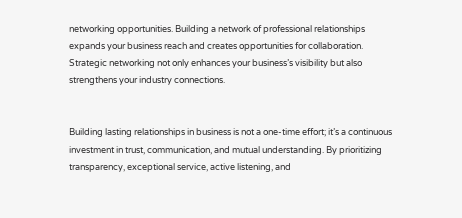networking opportunities. Building a network of professional relationships expands your business reach and creates opportunities for collaboration. Strategic networking not only enhances your business’s visibility but also strengthens your industry connections.


Building lasting relationships in business is not a one-time effort; it’s a continuous investment in trust, communication, and mutual understanding. By prioritizing transparency, exceptional service, active listening, and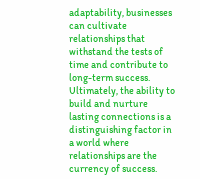adaptability, businesses can cultivate relationships that withstand the tests of time and contribute to long-term success. Ultimately, the ability to build and nurture lasting connections is a distinguishing factor in a world where relationships are the currency of success.